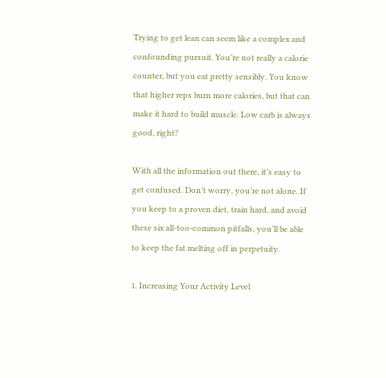Trying to get lean can seem like a complex and confounding pursuit. You’re not really a calorie counter, but you eat pretty sensibly. You know that higher reps burn more calories, but that can make it hard to build muscle. Low carb is always good, right?

With all the information out there, it’s easy to get confused. Don’t worry, you’re not alone. If you keep to a proven diet, train hard, and avoid these six all-too-common pitfalls, you’ll be able to keep the fat melting off in perpetuity.

1. Increasing Your Activity Level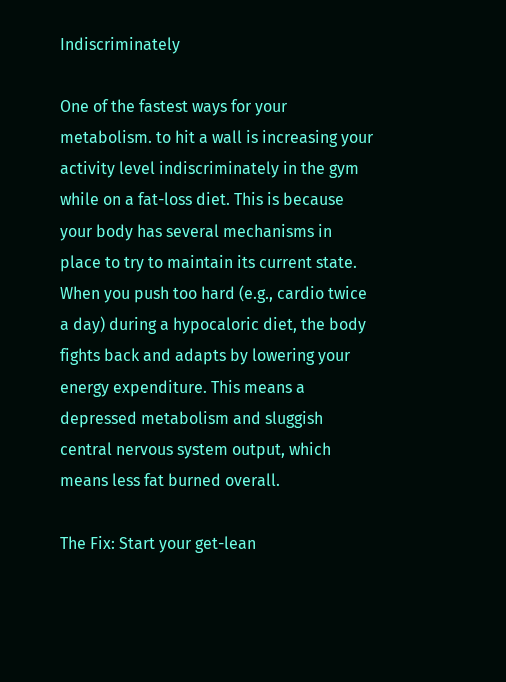Indiscriminately

One of the fastest ways for your metabolism. to hit a wall is increasing your activity level indiscriminately in the gym while on a fat-loss diet. This is because your body has several mechanisms in place to try to maintain its current state. When you push too hard (e.g., cardio twice a day) during a hypocaloric diet, the body fights back and adapts by lowering your energy expenditure. This means a depressed metabolism and sluggish central nervous system output, which means less fat burned overall.

The Fix: Start your get-lean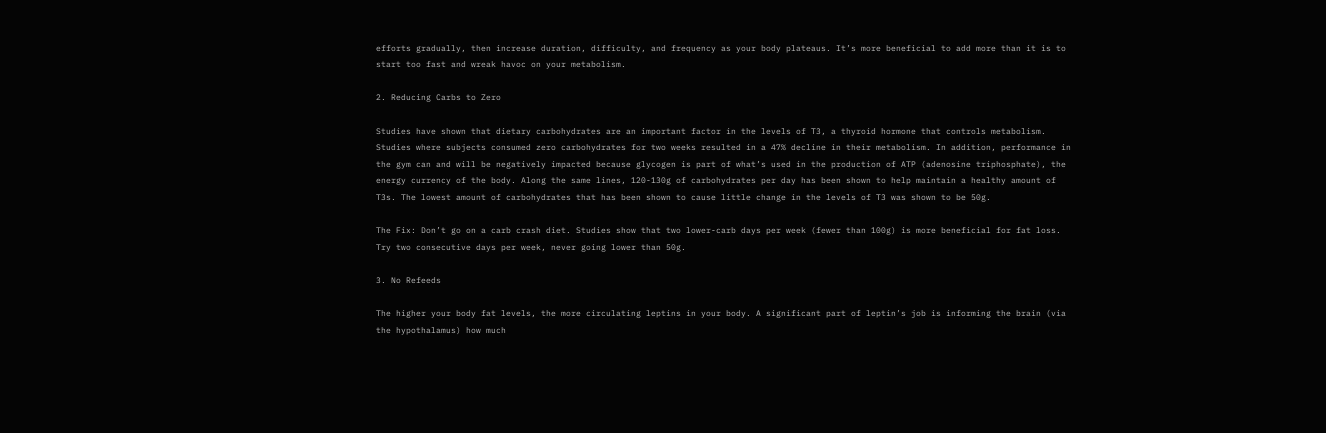efforts gradually, then increase duration, difficulty, and frequency as your body plateaus. It’s more beneficial to add more than it is to start too fast and wreak havoc on your metabolism.

2. Reducing Carbs to Zero

Studies have shown that dietary carbohydrates are an important factor in the levels of T3, a thyroid hormone that controls metabolism. Studies where subjects consumed zero carbohydrates for two weeks resulted in a 47% decline in their metabolism. In addition, performance in the gym can and will be negatively impacted because glycogen is part of what’s used in the production of ATP (adenosine triphosphate), the energy currency of the body. Along the same lines, 120-130g of carbohydrates per day has been shown to help maintain a healthy amount of T3s. The lowest amount of carbohydrates that has been shown to cause little change in the levels of T3 was shown to be 50g.

The Fix: Don’t go on a carb crash diet. Studies show that two lower-carb days per week (fewer than 100g) is more beneficial for fat loss. Try two consecutive days per week, never going lower than 50g.

3. No Refeeds

The higher your body fat levels, the more circulating leptins in your body. A significant part of leptin’s job is informing the brain (via the hypothalamus) how much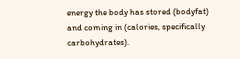energy the body has stored (bodyfat) and coming in (calories, specifically carbohydrates).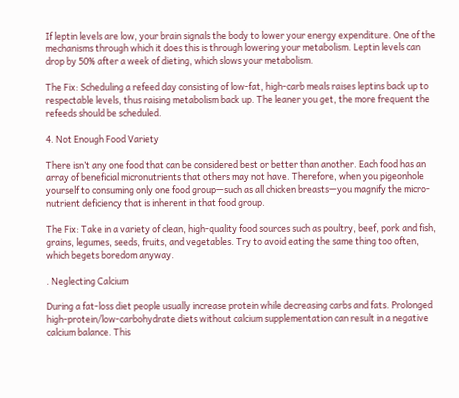If leptin levels are low, your brain signals the body to lower your energy expenditure. One of the mechanisms through which it does this is through lowering your metabolism. Leptin levels can drop by 50% after a week of dieting, which slows your metabolism.

The Fix: Scheduling a refeed day consisting of low-fat, high-carb meals raises leptins back up to respectable levels, thus raising metabolism back up. The leaner you get, the more frequent the refeeds should be scheduled.

4. Not Enough Food Variety

There isn’t any one food that can be considered best or better than another. Each food has an array of beneficial micronutrients that others may not have. Therefore, when you pigeonhole yourself to consuming only one food group—such as all chicken breasts—you magnify the micro-nutrient deficiency that is inherent in that food group.

The Fix: Take in a variety of clean, high-quality food sources such as poultry, beef, pork and fish, grains, legumes, seeds, fruits, and vegetables. Try to avoid eating the same thing too often, which begets boredom anyway.

. Neglecting Calcium

During a fat-loss diet people usually increase protein while decreasing carbs and fats. Prolonged high-protein/low-carbohydrate diets without calcium supplementation can result in a negative calcium balance. This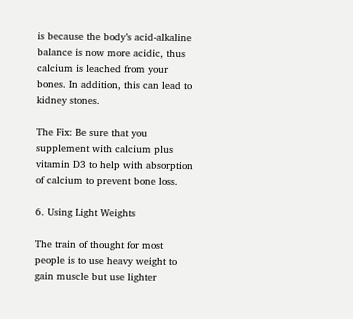is because the body’s acid-alkaline balance is now more acidic, thus calcium is leached from your bones. In addition, this can lead to kidney stones.

The Fix: Be sure that you supplement with calcium plus vitamin D3 to help with absorption of calcium to prevent bone loss.

6. Using Light Weights

The train of thought for most people is to use heavy weight to gain muscle but use lighter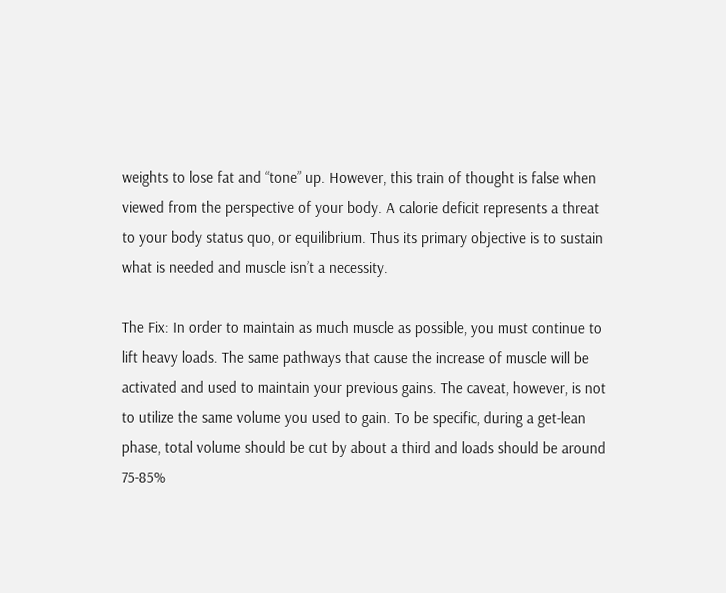weights to lose fat and “tone” up. However, this train of thought is false when viewed from the perspective of your body. A calorie deficit represents a threat to your body status quo, or equilibrium. Thus its primary objective is to sustain what is needed and muscle isn’t a necessity.

The Fix: In order to maintain as much muscle as possible, you must continue to lift heavy loads. The same pathways that cause the increase of muscle will be activated and used to maintain your previous gains. The caveat, however, is not to utilize the same volume you used to gain. To be specific, during a get-lean phase, total volume should be cut by about a third and loads should be around 75-85%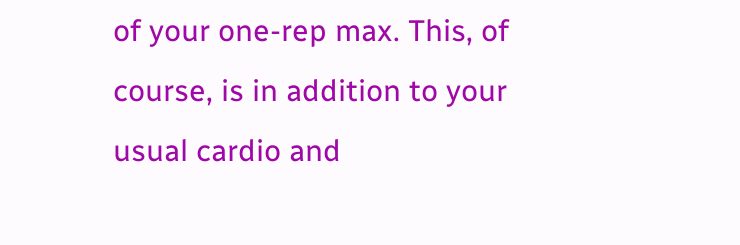of your one-rep max. This, of course, is in addition to your usual cardio and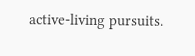active-living pursuits.